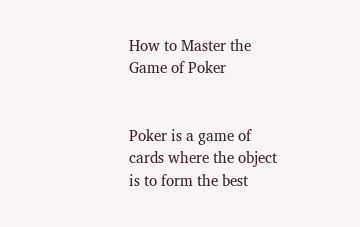How to Master the Game of Poker


Poker is a game of cards where the object is to form the best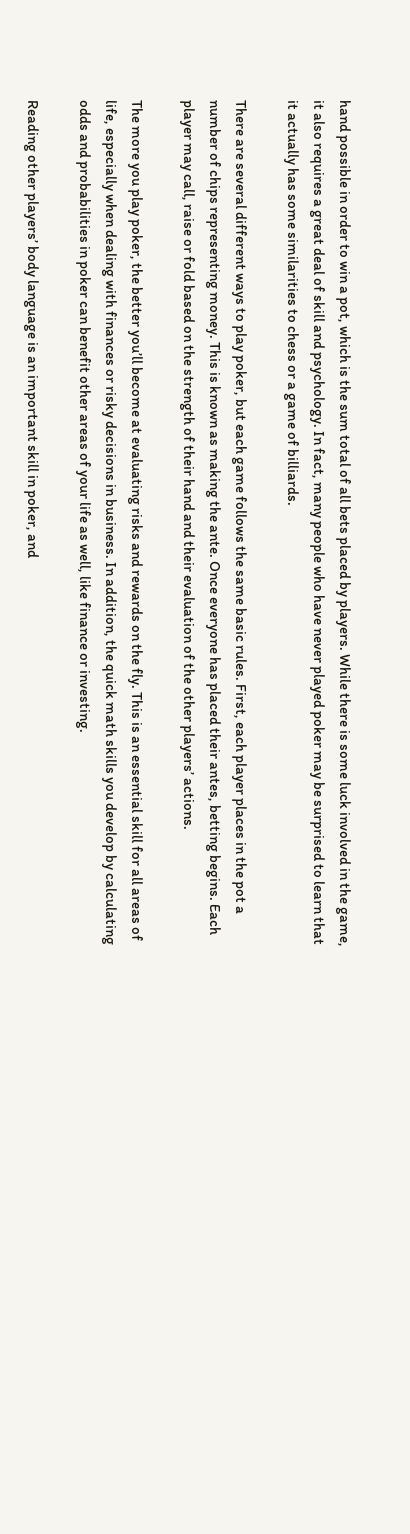hand possible in order to win a pot, which is the sum total of all bets placed by players. While there is some luck involved in the game, it also requires a great deal of skill and psychology. In fact, many people who have never played poker may be surprised to learn that it actually has some similarities to chess or a game of billiards.

There are several different ways to play poker, but each game follows the same basic rules. First, each player places in the pot a number of chips representing money. This is known as making the ante. Once everyone has placed their antes, betting begins. Each player may call, raise or fold based on the strength of their hand and their evaluation of the other players’ actions.

The more you play poker, the better you’ll become at evaluating risks and rewards on the fly. This is an essential skill for all areas of life, especially when dealing with finances or risky decisions in business. In addition, the quick math skills you develop by calculating odds and probabilities in poker can benefit other areas of your life as well, like finance or investing.

Reading other players’ body language is an important skill in poker, and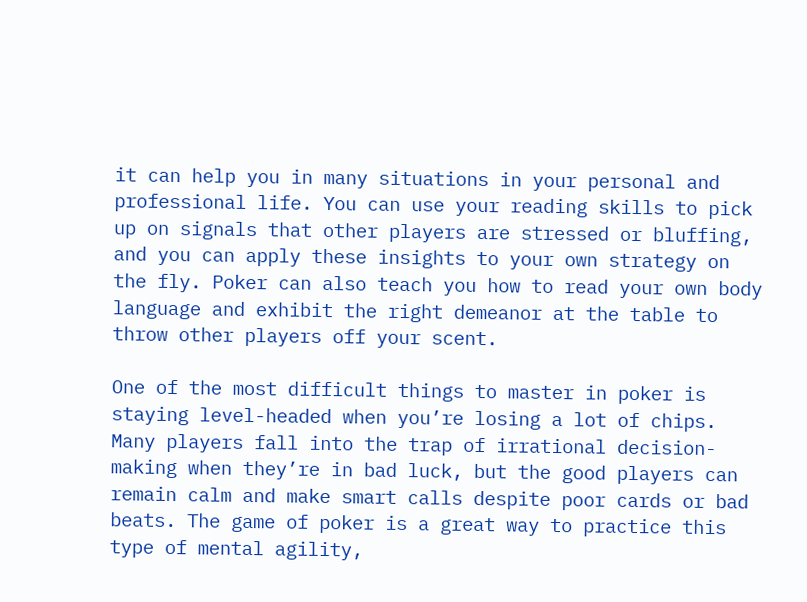it can help you in many situations in your personal and professional life. You can use your reading skills to pick up on signals that other players are stressed or bluffing, and you can apply these insights to your own strategy on the fly. Poker can also teach you how to read your own body language and exhibit the right demeanor at the table to throw other players off your scent.

One of the most difficult things to master in poker is staying level-headed when you’re losing a lot of chips. Many players fall into the trap of irrational decision-making when they’re in bad luck, but the good players can remain calm and make smart calls despite poor cards or bad beats. The game of poker is a great way to practice this type of mental agility,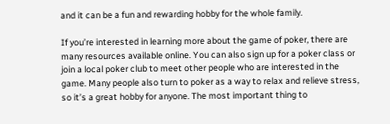and it can be a fun and rewarding hobby for the whole family.

If you’re interested in learning more about the game of poker, there are many resources available online. You can also sign up for a poker class or join a local poker club to meet other people who are interested in the game. Many people also turn to poker as a way to relax and relieve stress, so it’s a great hobby for anyone. The most important thing to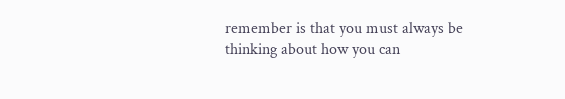remember is that you must always be thinking about how you can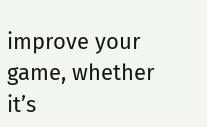improve your game, whether it’s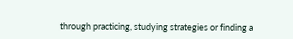through practicing, studying strategies or finding a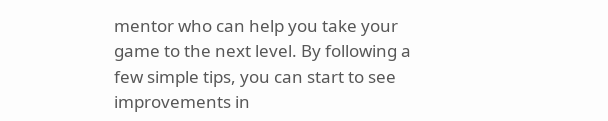mentor who can help you take your game to the next level. By following a few simple tips, you can start to see improvements in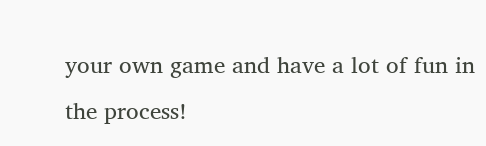your own game and have a lot of fun in the process!